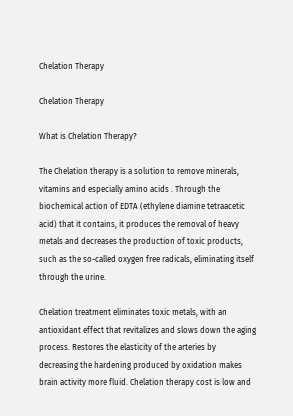Chelation Therapy

Chelation Therapy

What is Chelation Therapy?

The Chelation therapy is a solution to remove minerals, vitamins and especially amino acids . Through the biochemical action of EDTA (ethylene diamine tetraacetic acid) that it contains, it produces the removal of heavy metals and decreases the production of toxic products, such as the so-called oxygen free radicals, eliminating itself through the urine.

Chelation treatment eliminates toxic metals, with an antioxidant effect that revitalizes and slows down the aging process. Restores the elasticity of the arteries by decreasing the hardening produced by oxidation makes brain activity more fluid. Chelation therapy cost is low and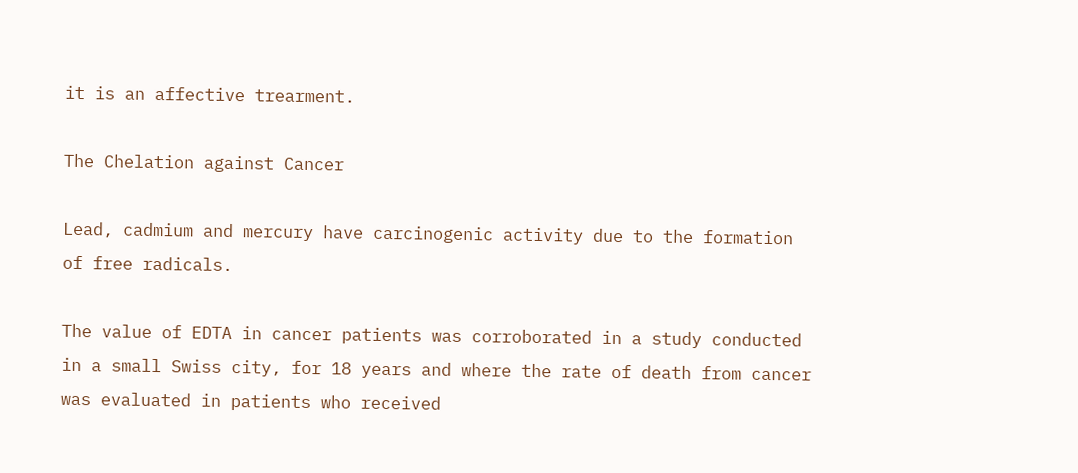it is an affective trearment.

The Chelation against Cancer

Lead, cadmium and mercury have carcinogenic activity due to the formation of free radicals.

The value of EDTA in cancer patients was corroborated in a study conducted in a small Swiss city, for 18 years and where the rate of death from cancer was evaluated in patients who received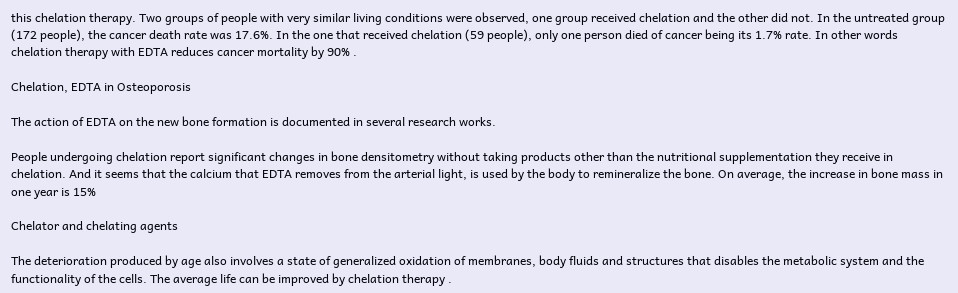this chelation therapy. Two groups of people with very similar living conditions were observed, one group received chelation and the other did not. In the untreated group (172 people), the cancer death rate was 17.6%. In the one that received chelation (59 people), only one person died of cancer being its 1.7% rate. In other words chelation therapy with EDTA reduces cancer mortality by 90% .

Chelation, EDTA in Osteoporosis

The action of EDTA on the new bone formation is documented in several research works.

People undergoing chelation report significant changes in bone densitometry without taking products other than the nutritional supplementation they receive in chelation. And it seems that the calcium that EDTA removes from the arterial light, is used by the body to remineralize the bone. On average, the increase in bone mass in one year is 15%

Chelator and chelating agents

The deterioration produced by age also involves a state of generalized oxidation of membranes, body fluids and structures that disables the metabolic system and the functionality of the cells. The average life can be improved by chelation therapy .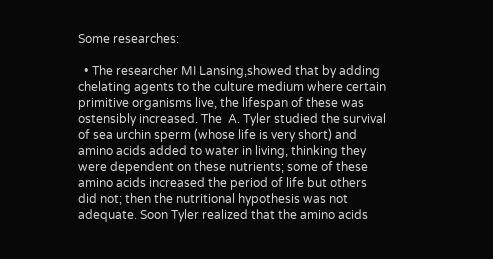Some researches:

  • The researcher MI Lansing,showed that by adding chelating agents to the culture medium where certain primitive organisms live, the lifespan of these was ostensibly increased. The  A. Tyler studied the survival of sea urchin sperm (whose life is very short) and amino acids added to water in living, thinking they were dependent on these nutrients; some of these amino acids increased the period of life but others did not; then the nutritional hypothesis was not adequate. Soon Tyler realized that the amino acids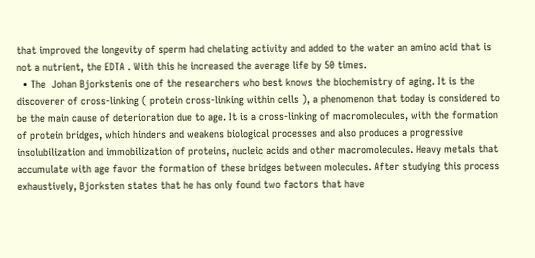that improved the longevity of sperm had chelating activity and added to the water an amino acid that is not a nutrient, the EDTA . With this he increased the average life by 50 times.
  • The  Johan Bjorkstenis one of the researchers who best knows the biochemistry of aging. It is the discoverer of cross-linking ( protein cross-linking within cells ), a phenomenon that today is considered to be the main cause of deterioration due to age. It is a cross-linking of macromolecules, with the formation of protein bridges, which hinders and weakens biological processes and also produces a progressive insolubilization and immobilization of proteins, nucleic acids and other macromolecules. Heavy metals that accumulate with age favor the formation of these bridges between molecules. After studying this process exhaustively, Bjorksten states that he has only found two factors that have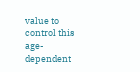value to control this age- dependent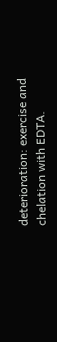deterioration: exercise and chelation with EDTA.